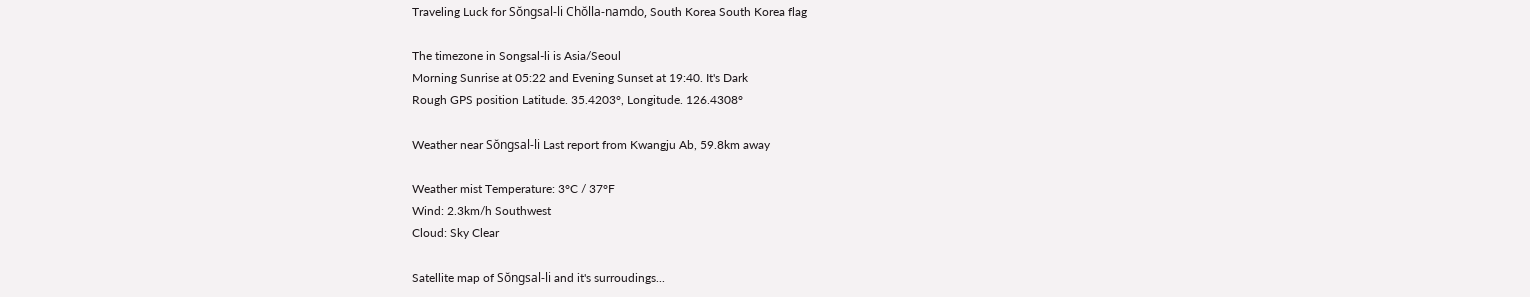Traveling Luck for Sŏngsal-li Chŏlla-namdo, South Korea South Korea flag

The timezone in Songsal-li is Asia/Seoul
Morning Sunrise at 05:22 and Evening Sunset at 19:40. It's Dark
Rough GPS position Latitude. 35.4203°, Longitude. 126.4308°

Weather near Sŏngsal-li Last report from Kwangju Ab, 59.8km away

Weather mist Temperature: 3°C / 37°F
Wind: 2.3km/h Southwest
Cloud: Sky Clear

Satellite map of Sŏngsal-li and it's surroudings...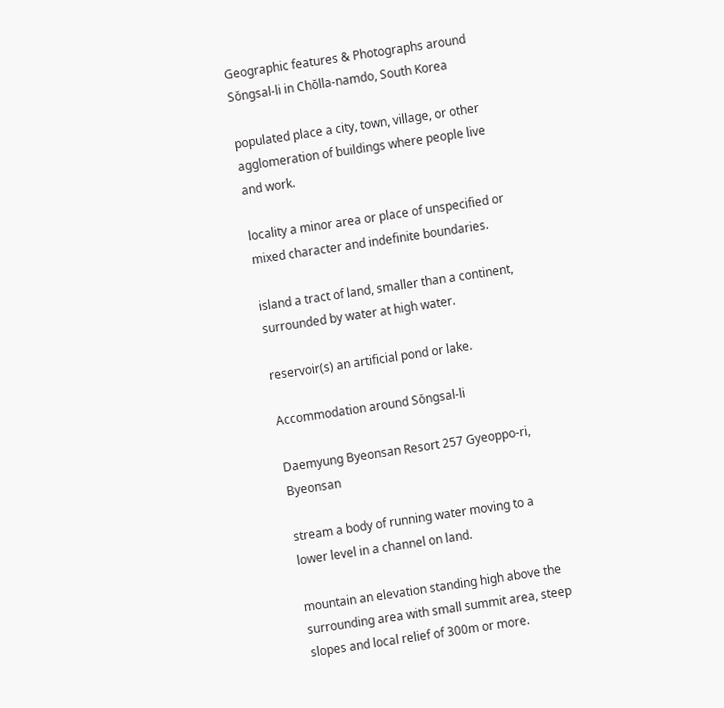Geographic features & Photographs around Sŏngsal-li in Chŏlla-namdo, South Korea

populated place a city, town, village, or other agglomeration of buildings where people live and work.

locality a minor area or place of unspecified or mixed character and indefinite boundaries.

island a tract of land, smaller than a continent, surrounded by water at high water.

reservoir(s) an artificial pond or lake.

Accommodation around Sŏngsal-li

Daemyung Byeonsan Resort 257 Gyeoppo-ri, Byeonsan

stream a body of running water moving to a lower level in a channel on land.

mountain an elevation standing high above the surrounding area with small summit area, steep slopes and local relief of 300m or more.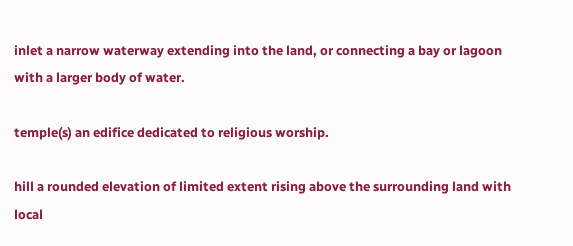inlet a narrow waterway extending into the land, or connecting a bay or lagoon with a larger body of water.

temple(s) an edifice dedicated to religious worship.

hill a rounded elevation of limited extent rising above the surrounding land with local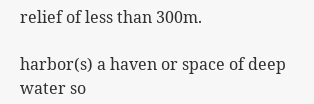relief of less than 300m.

harbor(s) a haven or space of deep water so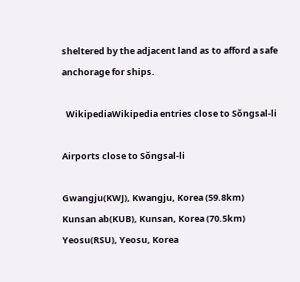sheltered by the adjacent land as to afford a safe anchorage for ships.

  WikipediaWikipedia entries close to Sŏngsal-li

Airports close to Sŏngsal-li

Gwangju(KWJ), Kwangju, Korea (59.8km)
Kunsan ab(KUB), Kunsan, Korea (70.5km)
Yeosu(RSU), Yeosu, Korea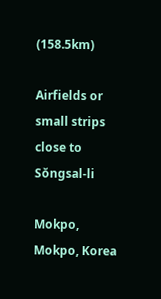(158.5km)

Airfields or small strips close to Sŏngsal-li

Mokpo, Mokpo, Korea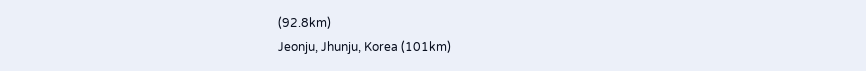(92.8km)
Jeonju, Jhunju, Korea (101km)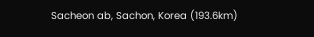Sacheon ab, Sachon, Korea (193.6km)